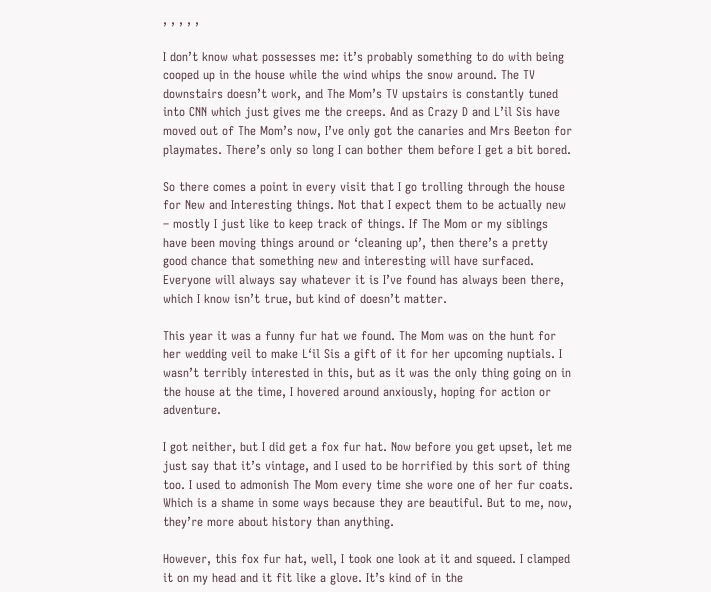, , , , ,

I don’t know what possesses me: it’s probably something to do with being cooped up in the house while the wind whips the snow around. The TV downstairs doesn’t work, and The Mom’s TV upstairs is constantly tuned into CNN which just gives me the creeps. And as Crazy D and L’il Sis have moved out of The Mom’s now, I’ve only got the canaries and Mrs Beeton for playmates. There’s only so long I can bother them before I get a bit bored.

So there comes a point in every visit that I go trolling through the house for New and Interesting things. Not that I expect them to be actually new – mostly I just like to keep track of things. If The Mom or my siblings have been moving things around or ‘cleaning up’, then there’s a pretty good chance that something new and interesting will have surfaced. Everyone will always say whatever it is I’ve found has always been there, which I know isn’t true, but kind of doesn’t matter.

This year it was a funny fur hat we found. The Mom was on the hunt for her wedding veil to make L‘il Sis a gift of it for her upcoming nuptials. I wasn’t terribly interested in this, but as it was the only thing going on in the house at the time, I hovered around anxiously, hoping for action or adventure.

I got neither, but I did get a fox fur hat. Now before you get upset, let me just say that it’s vintage, and I used to be horrified by this sort of thing too. I used to admonish The Mom every time she wore one of her fur coats. Which is a shame in some ways because they are beautiful. But to me, now, they’re more about history than anything.

However, this fox fur hat, well, I took one look at it and squeed. I clamped it on my head and it fit like a glove. It’s kind of in the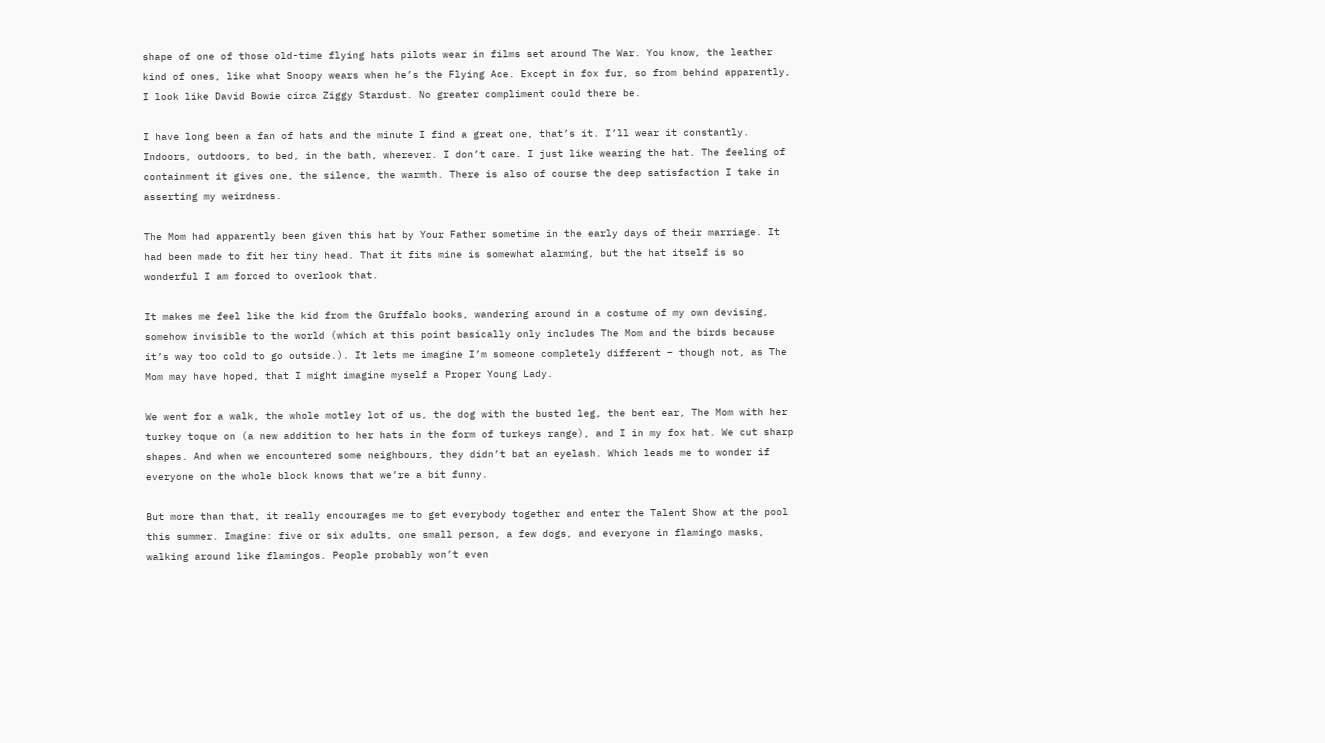shape of one of those old-time flying hats pilots wear in films set around The War. You know, the leather kind of ones, like what Snoopy wears when he’s the Flying Ace. Except in fox fur, so from behind apparently, I look like David Bowie circa Ziggy Stardust. No greater compliment could there be.

I have long been a fan of hats and the minute I find a great one, that’s it. I’ll wear it constantly. Indoors, outdoors, to bed, in the bath, wherever. I don’t care. I just like wearing the hat. The feeling of containment it gives one, the silence, the warmth. There is also of course the deep satisfaction I take in asserting my weirdness.

The Mom had apparently been given this hat by Your Father sometime in the early days of their marriage. It had been made to fit her tiny head. That it fits mine is somewhat alarming, but the hat itself is so wonderful I am forced to overlook that.

It makes me feel like the kid from the Gruffalo books, wandering around in a costume of my own devising, somehow invisible to the world (which at this point basically only includes The Mom and the birds because it’s way too cold to go outside.). It lets me imagine I’m someone completely different – though not, as The Mom may have hoped, that I might imagine myself a Proper Young Lady.

We went for a walk, the whole motley lot of us, the dog with the busted leg, the bent ear, The Mom with her turkey toque on (a new addition to her hats in the form of turkeys range), and I in my fox hat. We cut sharp shapes. And when we encountered some neighbours, they didn’t bat an eyelash. Which leads me to wonder if everyone on the whole block knows that we’re a bit funny.

But more than that, it really encourages me to get everybody together and enter the Talent Show at the pool this summer. Imagine: five or six adults, one small person, a few dogs, and everyone in flamingo masks, walking around like flamingos. People probably won’t even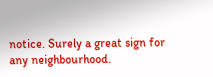notice. Surely a great sign for any neighbourhood.